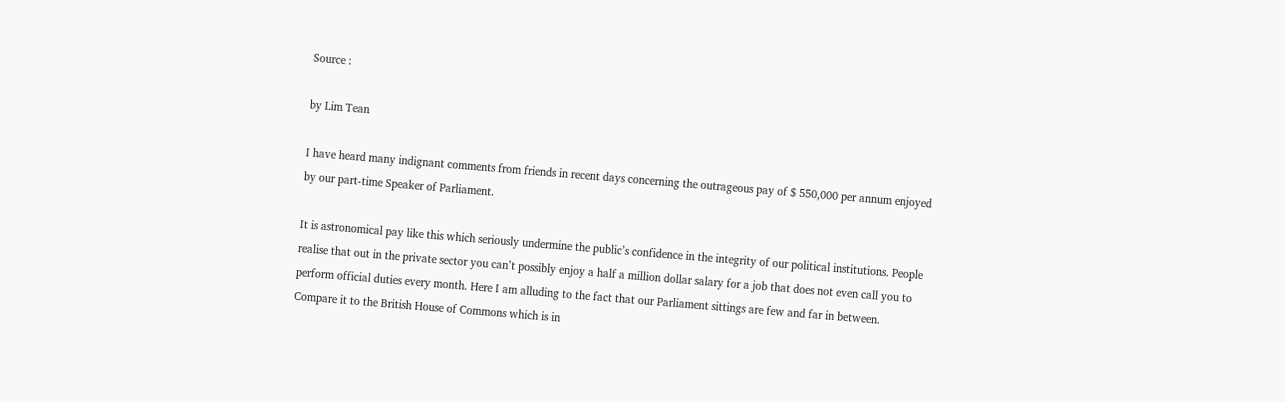Source :

by Lim Tean

I have heard many indignant comments from friends in recent days concerning the outrageous pay of $ 550,000 per annum enjoyed by our part-time Speaker of Parliament.

It is astronomical pay like this which seriously undermine the public’s confidence in the integrity of our political institutions. People realise that out in the private sector you can’t possibly enjoy a half a million dollar salary for a job that does not even call you to perform official duties every month. Here I am alluding to the fact that our Parliament sittings are few and far in between. Compare it to the British House of Commons which is in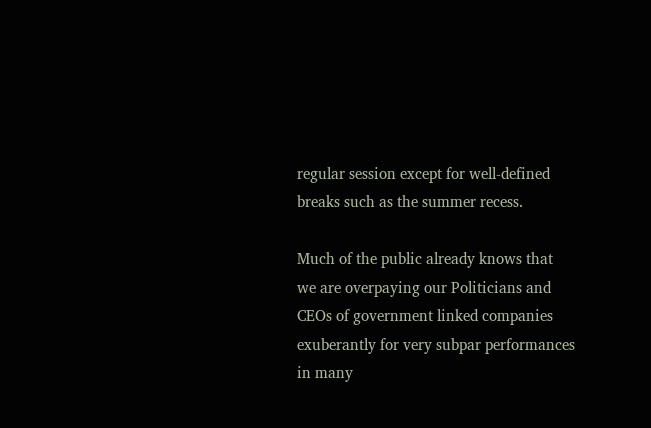regular session except for well-defined breaks such as the summer recess.

Much of the public already knows that we are overpaying our Politicians and CEOs of government linked companies exuberantly for very subpar performances in many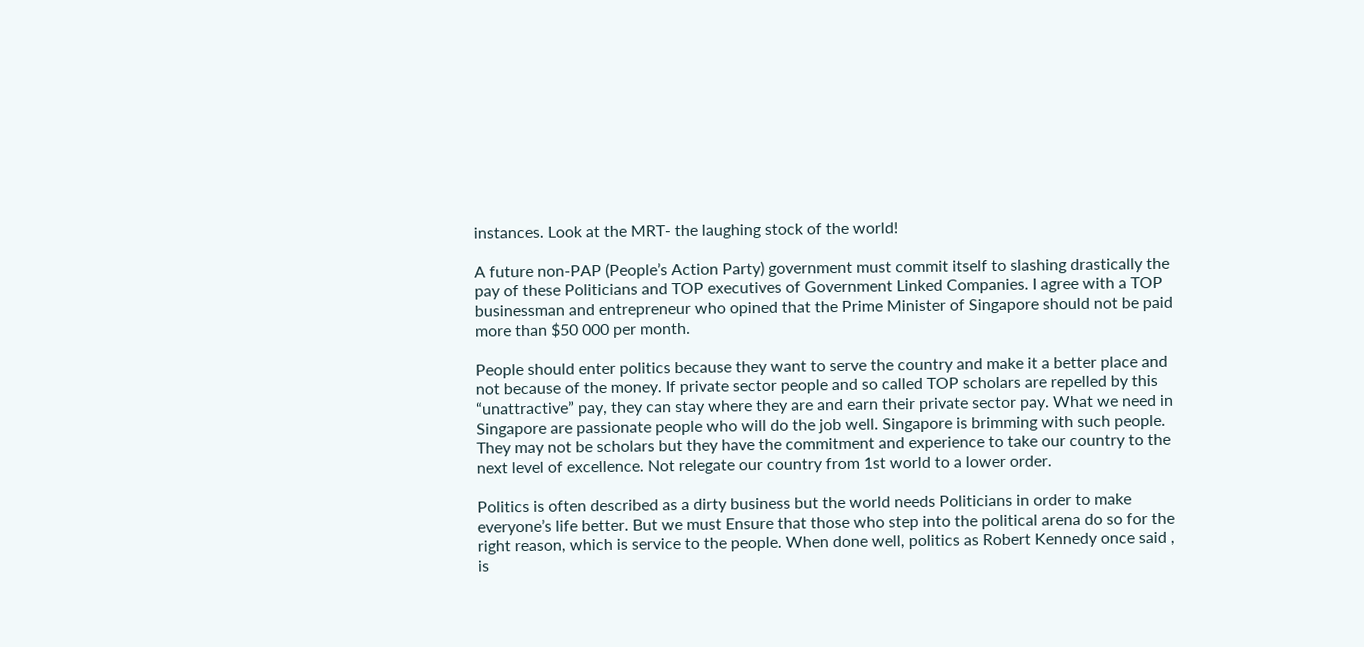instances. Look at the MRT- the laughing stock of the world!

A future non-PAP (People’s Action Party) government must commit itself to slashing drastically the pay of these Politicians and TOP executives of Government Linked Companies. I agree with a TOP businessman and entrepreneur who opined that the Prime Minister of Singapore should not be paid more than $50 000 per month.

People should enter politics because they want to serve the country and make it a better place and not because of the money. If private sector people and so called TOP scholars are repelled by this “unattractive” pay, they can stay where they are and earn their private sector pay. What we need in Singapore are passionate people who will do the job well. Singapore is brimming with such people. They may not be scholars but they have the commitment and experience to take our country to the next level of excellence. Not relegate our country from 1st world to a lower order.

Politics is often described as a dirty business but the world needs Politicians in order to make everyone’s life better. But we must Ensure that those who step into the political arena do so for the right reason, which is service to the people. When done well, politics as Robert Kennedy once said , is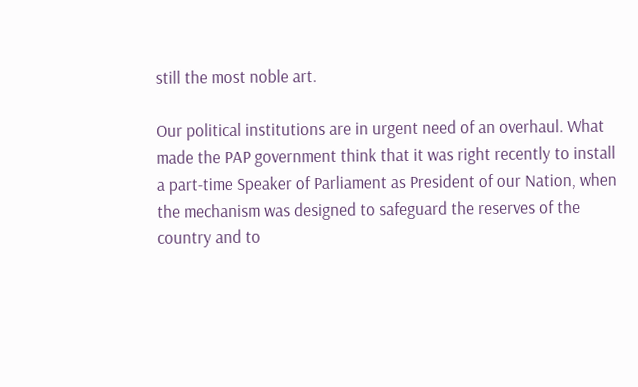still the most noble art.

Our political institutions are in urgent need of an overhaul. What made the PAP government think that it was right recently to install a part-time Speaker of Parliament as President of our Nation, when the mechanism was designed to safeguard the reserves of the country and to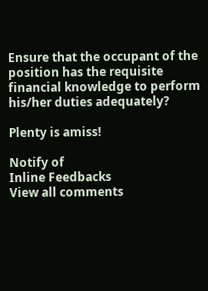Ensure that the occupant of the position has the requisite financial knowledge to perform his/her duties adequately?

Plenty is amiss!

Notify of
Inline Feedbacks
View all comments